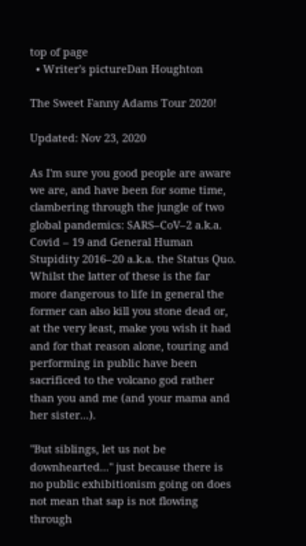top of page
  • Writer's pictureDan Houghton

The Sweet Fanny Adams Tour 2020!

Updated: Nov 23, 2020

As I'm sure you good people are aware we are, and have been for some time, clambering through the jungle of two global pandemics: SARS–CoV–2 a.k.a. Covid – 19 and General Human Stupidity 2016–20 a.k.a. the Status Quo. Whilst the latter of these is the far more dangerous to life in general the former can also kill you stone dead or, at the very least, make you wish it had and for that reason alone, touring and performing in public have been sacrificed to the volcano god rather than you and me (and your mama and her sister...).

"But siblings, let us not be downhearted..." just because there is no public exhibitionism going on does not mean that sap is not flowing through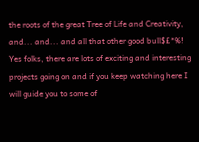the roots of the great Tree of Life and Creativity, and... and... and all that other good bull$£*%! Yes folks, there are lots of exciting and interesting projects going on and if you keep watching here I will guide you to some of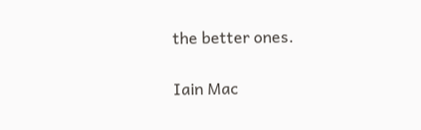the better ones.

Iain Mac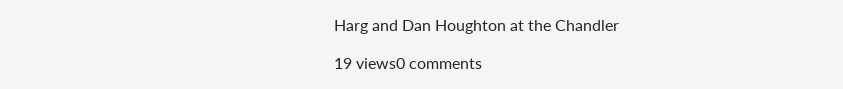Harg and Dan Houghton at the Chandler

19 views0 comments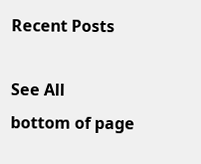Recent Posts

See All
bottom of page